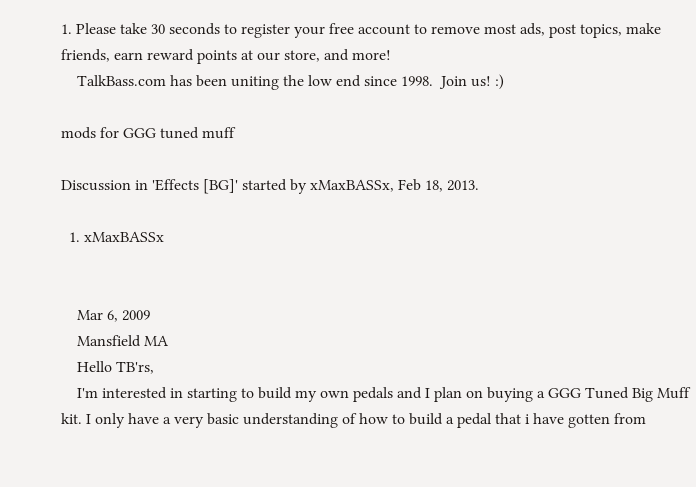1. Please take 30 seconds to register your free account to remove most ads, post topics, make friends, earn reward points at our store, and more!
    TalkBass.com has been uniting the low end since 1998.  Join us! :)

mods for GGG tuned muff

Discussion in 'Effects [BG]' started by xMaxBASSx, Feb 18, 2013.

  1. xMaxBASSx


    Mar 6, 2009
    Mansfield MA
    Hello TB'rs,
    I'm interested in starting to build my own pedals and I plan on buying a GGG Tuned Big Muff kit. I only have a very basic understanding of how to build a pedal that i have gotten from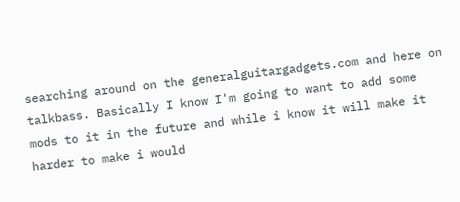searching around on the generalguitargadgets.com and here on talkbass. Basically I know I'm going to want to add some mods to it in the future and while i know it will make it harder to make i would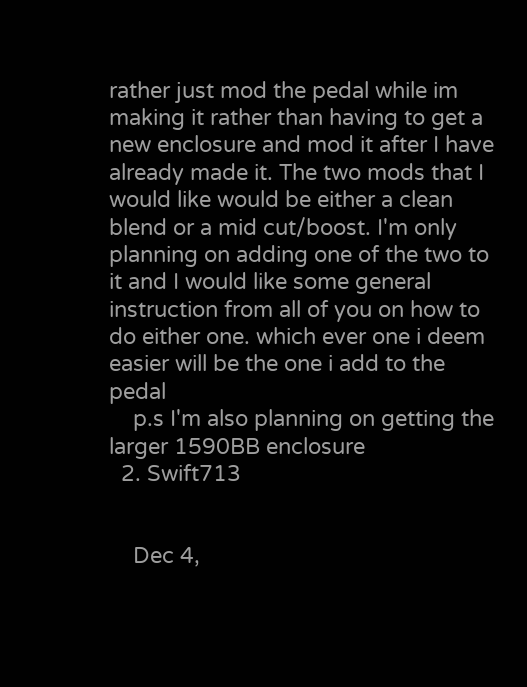rather just mod the pedal while im making it rather than having to get a new enclosure and mod it after I have already made it. The two mods that I would like would be either a clean blend or a mid cut/boost. I'm only planning on adding one of the two to it and I would like some general instruction from all of you on how to do either one. which ever one i deem easier will be the one i add to the pedal
    p.s I'm also planning on getting the larger 1590BB enclosure
  2. Swift713


    Dec 4,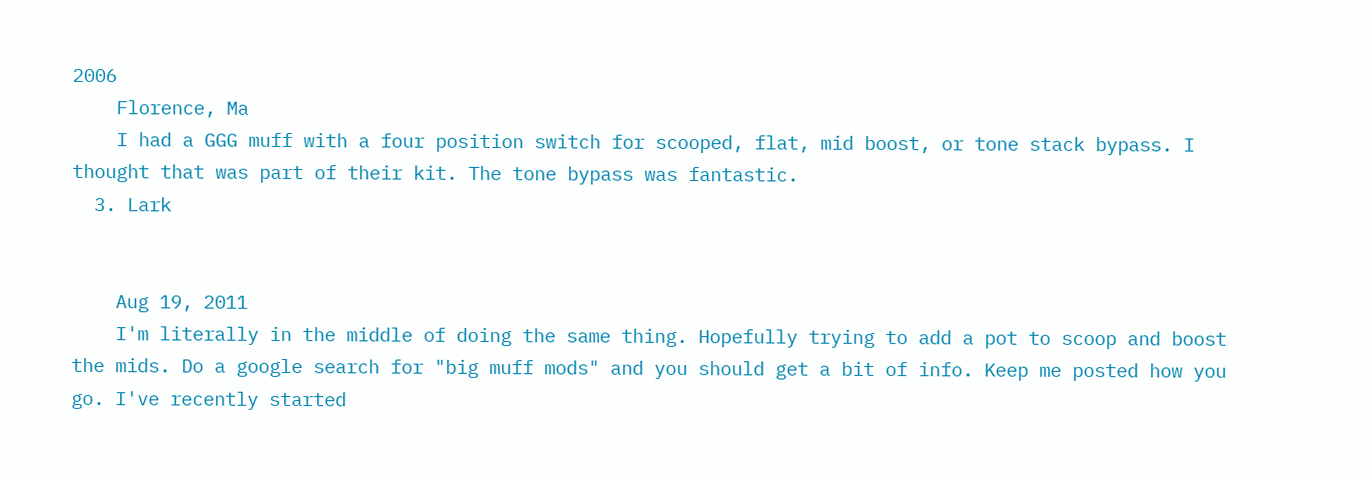2006
    Florence, Ma
    I had a GGG muff with a four position switch for scooped, flat, mid boost, or tone stack bypass. I thought that was part of their kit. The tone bypass was fantastic.
  3. Lark


    Aug 19, 2011
    I'm literally in the middle of doing the same thing. Hopefully trying to add a pot to scoop and boost the mids. Do a google search for "big muff mods" and you should get a bit of info. Keep me posted how you go. I've recently started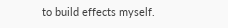to build effects myself.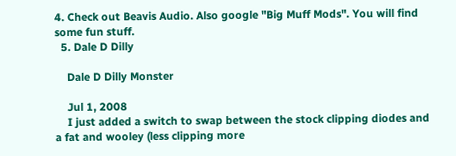4. Check out Beavis Audio. Also google "Big Muff Mods". You will find some fun stuff.
  5. Dale D Dilly

    Dale D Dilly Monster

    Jul 1, 2008
    I just added a switch to swap between the stock clipping diodes and a fat and wooley (less clipping more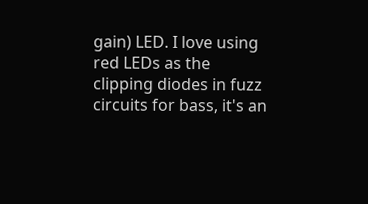gain) LED. I love using red LEDs as the clipping diodes in fuzz circuits for bass, it's an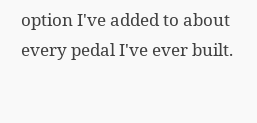option I've added to about every pedal I've ever built.